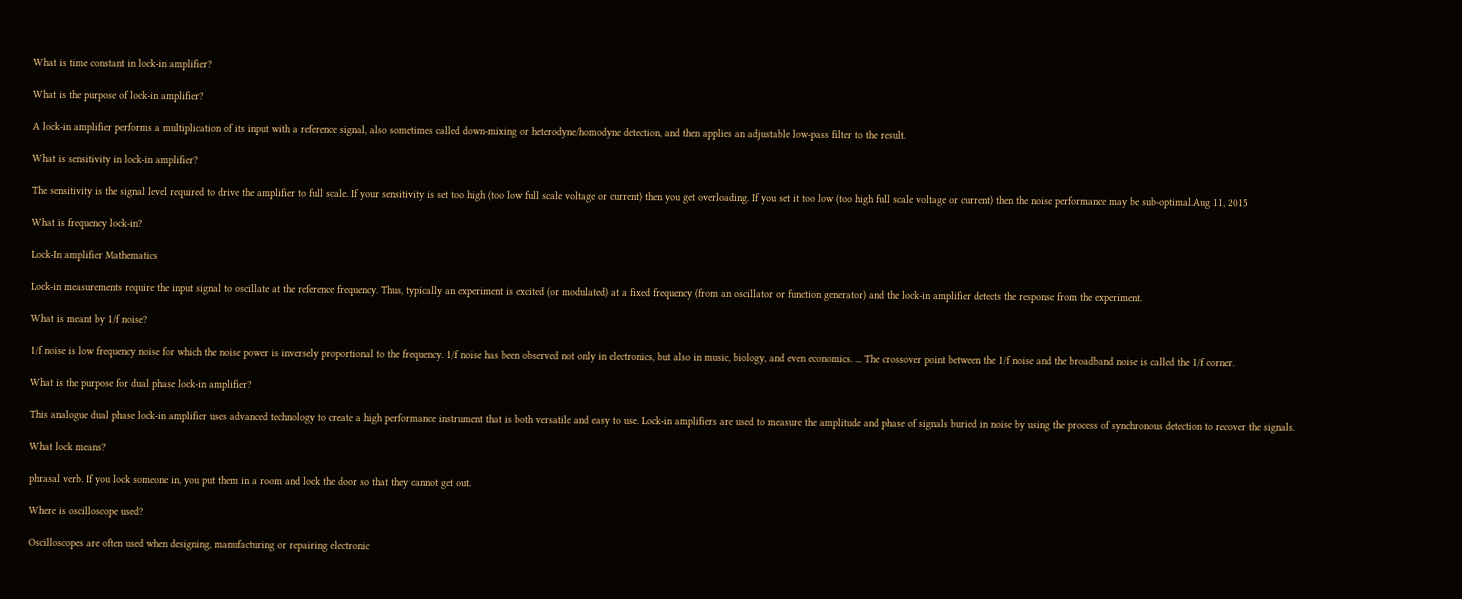What is time constant in lock-in amplifier?

What is the purpose of lock-in amplifier?

A lock-in amplifier performs a multiplication of its input with a reference signal, also sometimes called down-mixing or heterodyne/homodyne detection, and then applies an adjustable low-pass filter to the result.

What is sensitivity in lock-in amplifier?

The sensitivity is the signal level required to drive the amplifier to full scale. If your sensitivity is set too high (too low full scale voltage or current) then you get overloading. If you set it too low (too high full scale voltage or current) then the noise performance may be sub-optimal.Aug 11, 2015

What is frequency lock-in?

Lock-In amplifier Mathematics

Lock-in measurements require the input signal to oscillate at the reference frequency. Thus, typically an experiment is excited (or modulated) at a fixed frequency (from an oscillator or function generator) and the lock-in amplifier detects the response from the experiment.

What is meant by 1/f noise?

1/f noise is low frequency noise for which the noise power is inversely proportional to the frequency. 1/f noise has been observed not only in electronics, but also in music, biology, and even economics. ... The crossover point between the 1/f noise and the broadband noise is called the 1/f corner.

What is the purpose for dual phase lock-in amplifier?

This analogue dual phase lock-in amplifier uses advanced technology to create a high performance instrument that is both versatile and easy to use. Lock-in amplifiers are used to measure the amplitude and phase of signals buried in noise by using the process of synchronous detection to recover the signals.

What lock means?

phrasal verb. If you lock someone in, you put them in a room and lock the door so that they cannot get out.

Where is oscilloscope used?

Oscilloscopes are often used when designing, manufacturing or repairing electronic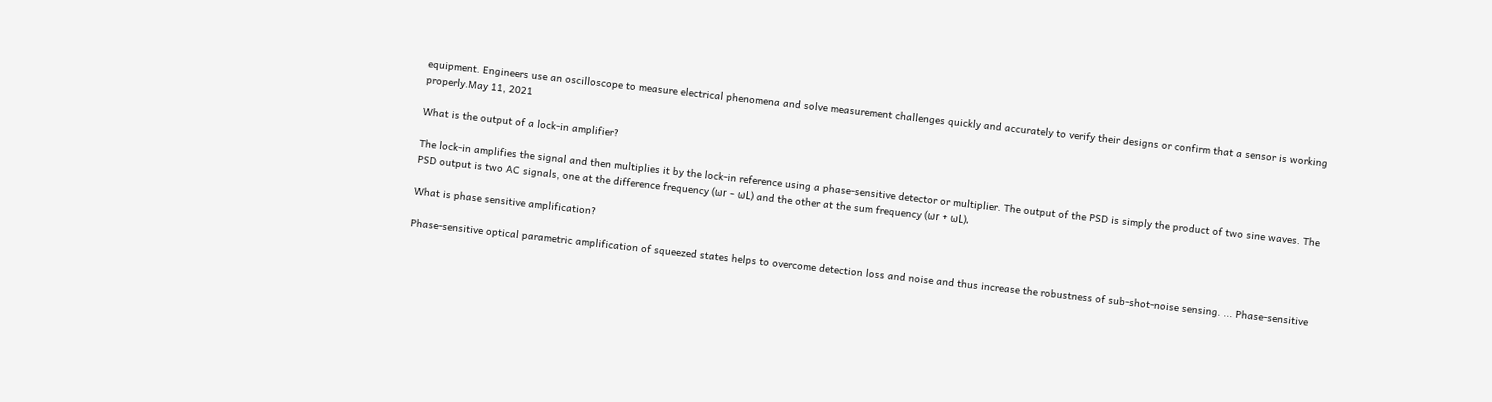equipment. Engineers use an oscilloscope to measure electrical phenomena and solve measurement challenges quickly and accurately to verify their designs or confirm that a sensor is working properly.May 11, 2021

What is the output of a lock-in amplifier?

The lock-in amplifies the signal and then multiplies it by the lock-in reference using a phase-sensitive detector or multiplier. The output of the PSD is simply the product of two sine waves. The PSD output is two AC signals, one at the difference frequency (ωr − ωL) and the other at the sum frequency (ωr + ωL).

What is phase sensitive amplification?

Phase-sensitive optical parametric amplification of squeezed states helps to overcome detection loss and noise and thus increase the robustness of sub-shot-noise sensing. ... Phase-sensitive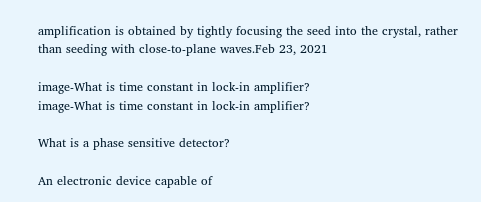amplification is obtained by tightly focusing the seed into the crystal, rather than seeding with close-to-plane waves.Feb 23, 2021

image-What is time constant in lock-in amplifier?
image-What is time constant in lock-in amplifier?

What is a phase sensitive detector?

An electronic device capable of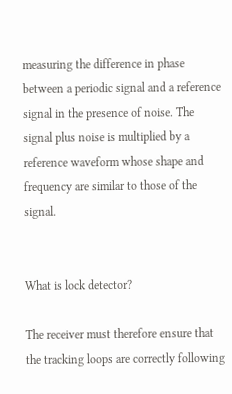measuring the difference in phase between a periodic signal and a reference signal in the presence of noise. The signal plus noise is multiplied by a reference waveform whose shape and frequency are similar to those of the signal.


What is lock detector?

The receiver must therefore ensure that the tracking loops are correctly following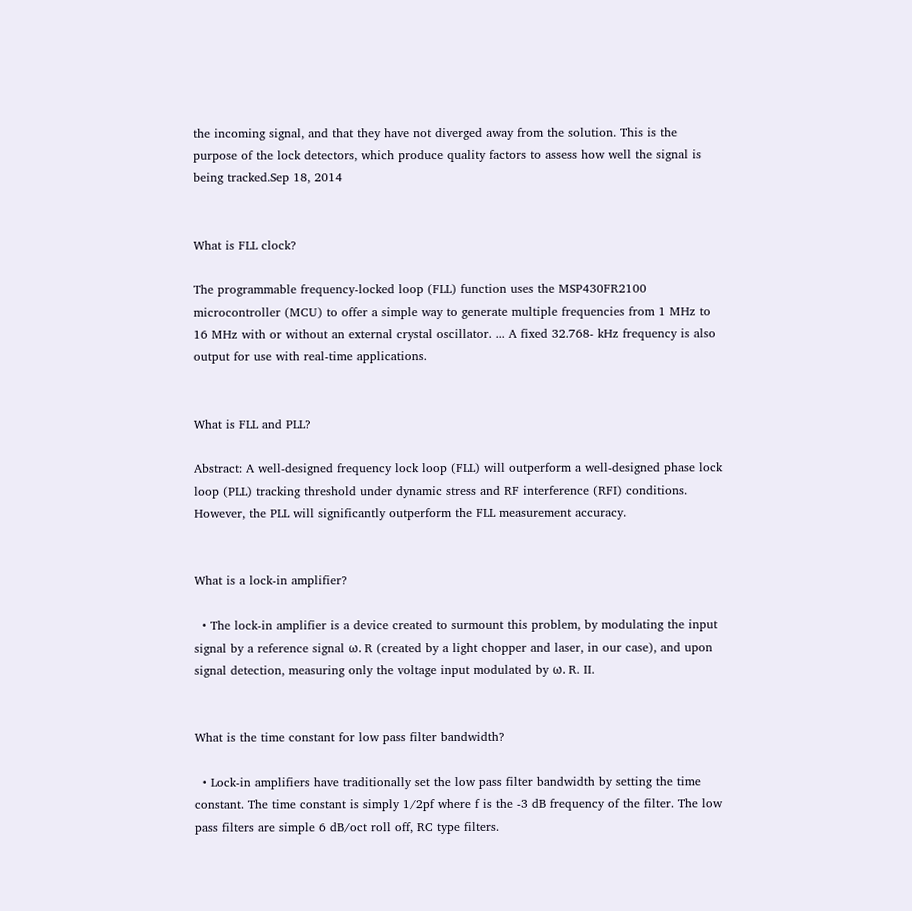the incoming signal, and that they have not diverged away from the solution. This is the purpose of the lock detectors, which produce quality factors to assess how well the signal is being tracked.Sep 18, 2014


What is FLL clock?

The programmable frequency-locked loop (FLL) function uses the MSP430FR2100 microcontroller (MCU) to offer a simple way to generate multiple frequencies from 1 MHz to 16 MHz with or without an external crystal oscillator. ... A fixed 32.768- kHz frequency is also output for use with real-time applications.


What is FLL and PLL?

Abstract: A well-designed frequency lock loop (FLL) will outperform a well-designed phase lock loop (PLL) tracking threshold under dynamic stress and RF interference (RFI) conditions. However, the PLL will significantly outperform the FLL measurement accuracy.


What is a lock-in amplifier?

  • The lock-in amplifier is a device created to surmount this problem, by modulating the input signal by a reference signal ω. R (created by a light chopper and laser, in our case), and upon signal detection, measuring only the voltage input modulated by ω. R. II.


What is the time constant for low pass filter bandwidth?

  • Lock-in amplifiers have traditionally set the low pass filter bandwidth by setting the time constant. The time constant is simply 1/2pf where f is the -3 dB frequency of the filter. The low pass filters are simple 6 dB/oct roll off, RC type filters.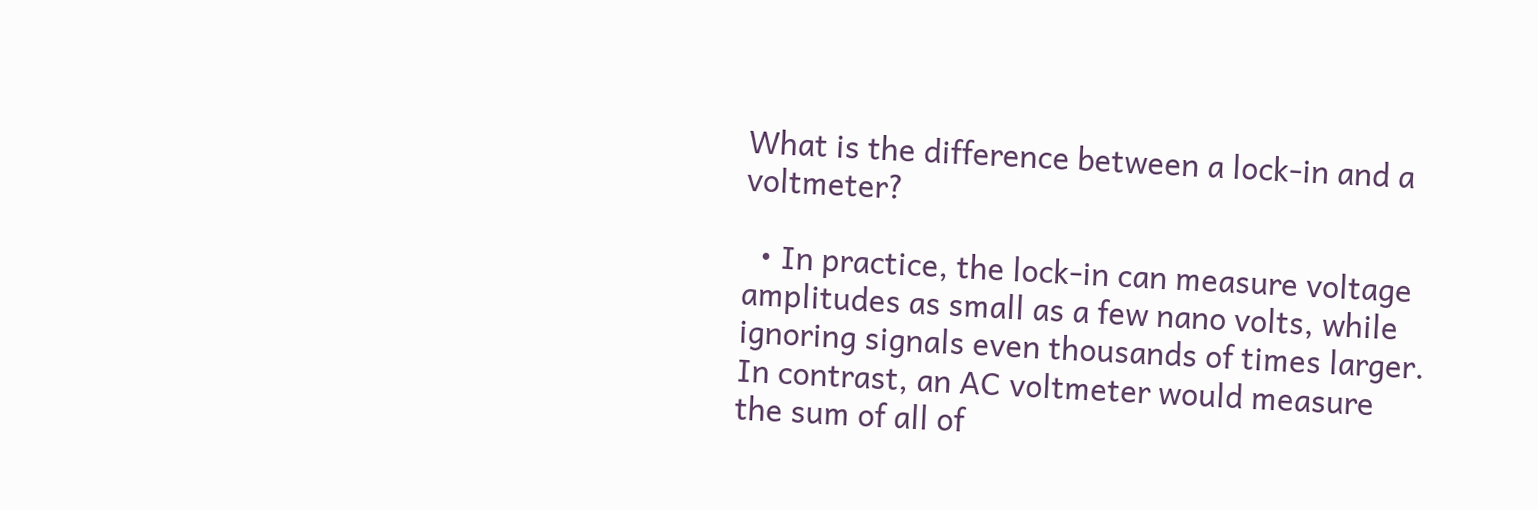What is the difference between a lock-in and a voltmeter?

  • In practice, the lock-in can measure voltage amplitudes as small as a few nano volts, while ignoring signals even thousands of times larger. In contrast, an AC voltmeter would measure the sum of all of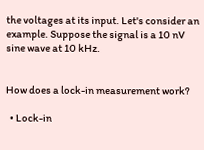the voltages at its input. Let's consider an example. Suppose the signal is a 10 nV sine wave at 10 kHz.


How does a lock-in measurement work?

  • Lock-in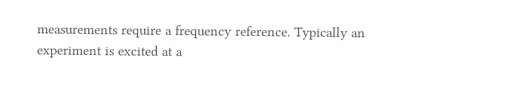measurements require a frequency reference. Typically an experiment is excited at a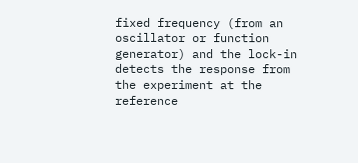fixed frequency (from an oscillator or function generator) and the lock-in detects the response from the experiment at the reference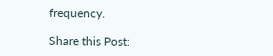frequency.

Share this Post: